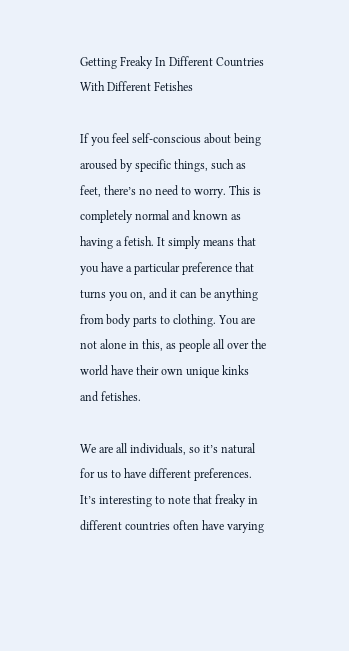Getting Freaky In Different Countries With Different Fetishes

If you feel self-conscious about being aroused by specific things, such as feet, there’s no need to worry. This is completely normal and known as having a fetish. It simply means that you have a particular preference that turns you on, and it can be anything from body parts to clothing. You are not alone in this, as people all over the world have their own unique kinks and fetishes.

We are all individuals, so it’s natural for us to have different preferences. It’s interesting to note that freaky in different countries often have varying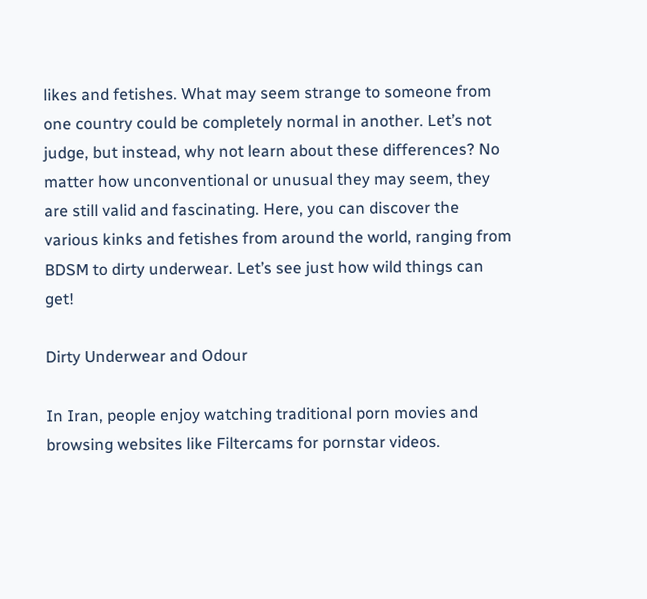likes and fetishes. What may seem strange to someone from one country could be completely normal in another. Let’s not judge, but instead, why not learn about these differences? No matter how unconventional or unusual they may seem, they are still valid and fascinating. Here, you can discover the various kinks and fetishes from around the world, ranging from BDSM to dirty underwear. Let’s see just how wild things can get!

Dirty Underwear and Odour

In Iran, people enjoy watching traditional porn movies and browsing websites like Filtercams for pornstar videos.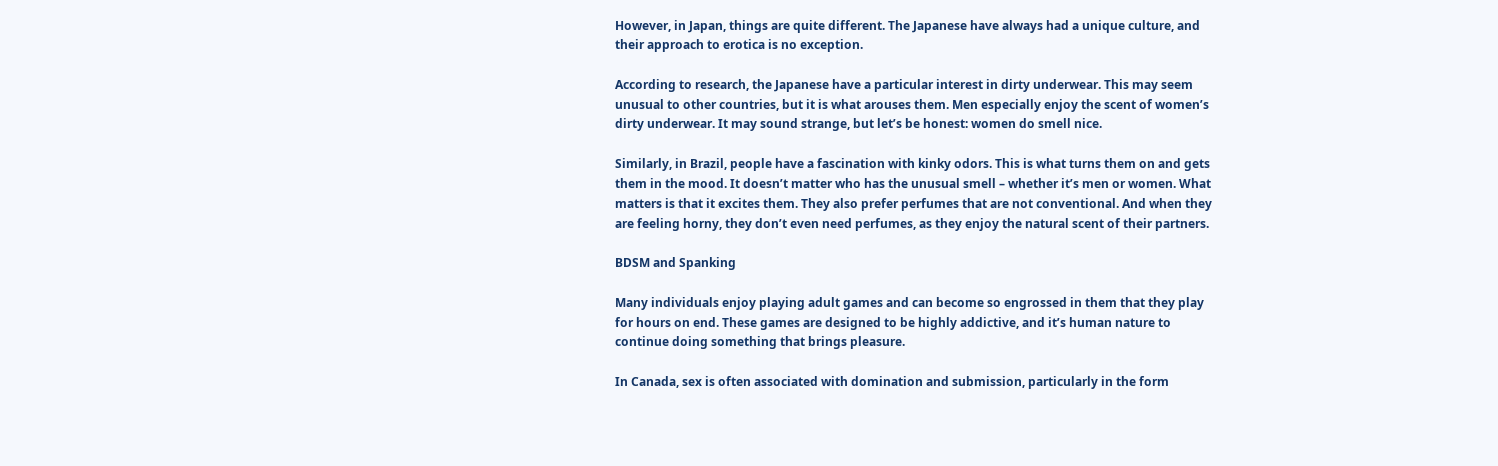However, in Japan, things are quite different. The Japanese have always had a unique culture, and their approach to erotica is no exception.

According to research, the Japanese have a particular interest in dirty underwear. This may seem unusual to other countries, but it is what arouses them. Men especially enjoy the scent of women’s dirty underwear. It may sound strange, but let’s be honest: women do smell nice.

Similarly, in Brazil, people have a fascination with kinky odors. This is what turns them on and gets them in the mood. It doesn’t matter who has the unusual smell – whether it’s men or women. What matters is that it excites them. They also prefer perfumes that are not conventional. And when they are feeling horny, they don’t even need perfumes, as they enjoy the natural scent of their partners.

BDSM and Spanking

Many individuals enjoy playing adult games and can become so engrossed in them that they play for hours on end. These games are designed to be highly addictive, and it’s human nature to continue doing something that brings pleasure.

In Canada, sex is often associated with domination and submission, particularly in the form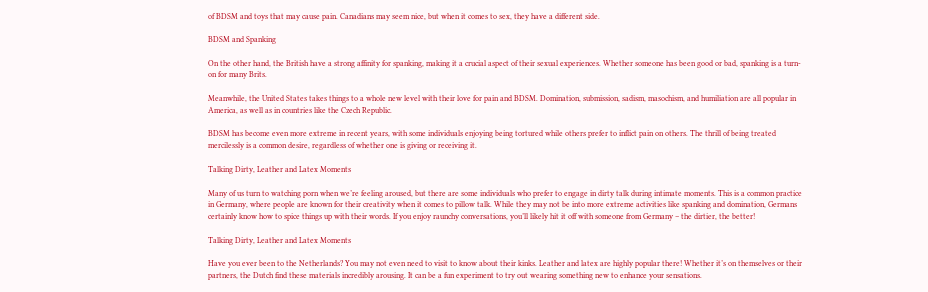of BDSM and toys that may cause pain. Canadians may seem nice, but when it comes to sex, they have a different side.

BDSM and Spanking

On the other hand, the British have a strong affinity for spanking, making it a crucial aspect of their sexual experiences. Whether someone has been good or bad, spanking is a turn-on for many Brits.

Meanwhile, the United States takes things to a whole new level with their love for pain and BDSM. Domination, submission, sadism, masochism, and humiliation are all popular in America, as well as in countries like the Czech Republic.

BDSM has become even more extreme in recent years, with some individuals enjoying being tortured while others prefer to inflict pain on others. The thrill of being treated mercilessly is a common desire, regardless of whether one is giving or receiving it.

Talking Dirty, Leather and Latex Moments

Many of us turn to watching porn when we’re feeling aroused, but there are some individuals who prefer to engage in dirty talk during intimate moments. This is a common practice in Germany, where people are known for their creativity when it comes to pillow talk. While they may not be into more extreme activities like spanking and domination, Germans certainly know how to spice things up with their words. If you enjoy raunchy conversations, you’ll likely hit it off with someone from Germany – the dirtier, the better!

Talking Dirty, Leather and Latex Moments

Have you ever been to the Netherlands? You may not even need to visit to know about their kinks. Leather and latex are highly popular there! Whether it’s on themselves or their partners, the Dutch find these materials incredibly arousing. It can be a fun experiment to try out wearing something new to enhance your sensations.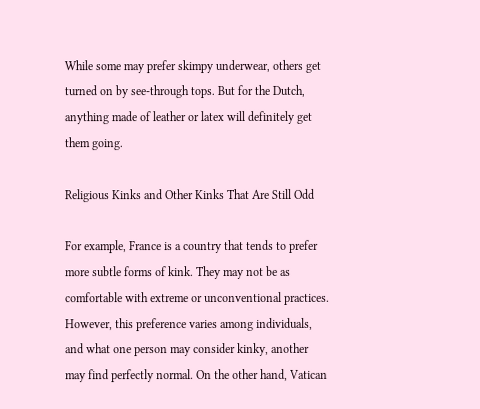While some may prefer skimpy underwear, others get turned on by see-through tops. But for the Dutch, anything made of leather or latex will definitely get them going.

Religious Kinks and Other Kinks That Are Still Odd

For example, France is a country that tends to prefer more subtle forms of kink. They may not be as comfortable with extreme or unconventional practices. However, this preference varies among individuals, and what one person may consider kinky, another may find perfectly normal. On the other hand, Vatican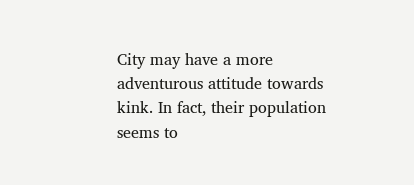City may have a more adventurous attitude towards kink. In fact, their population seems to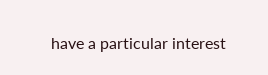have a particular interest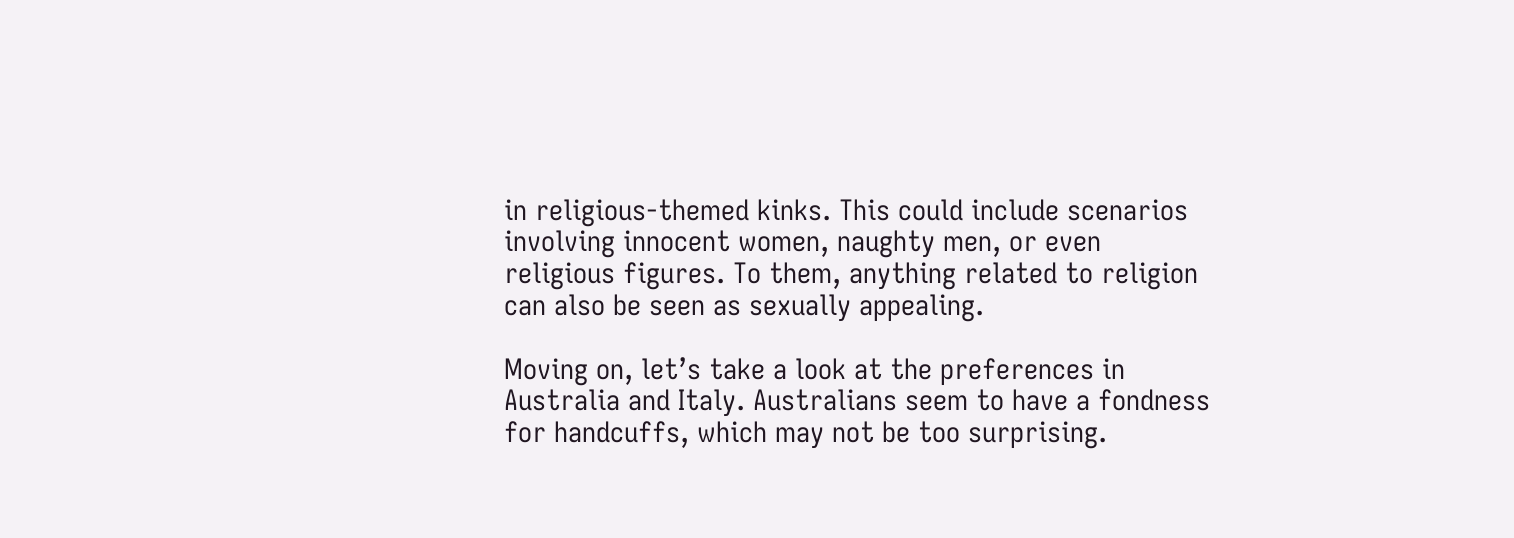in religious-themed kinks. This could include scenarios involving innocent women, naughty men, or even religious figures. To them, anything related to religion can also be seen as sexually appealing.

Moving on, let’s take a look at the preferences in Australia and Italy. Australians seem to have a fondness for handcuffs, which may not be too surprising.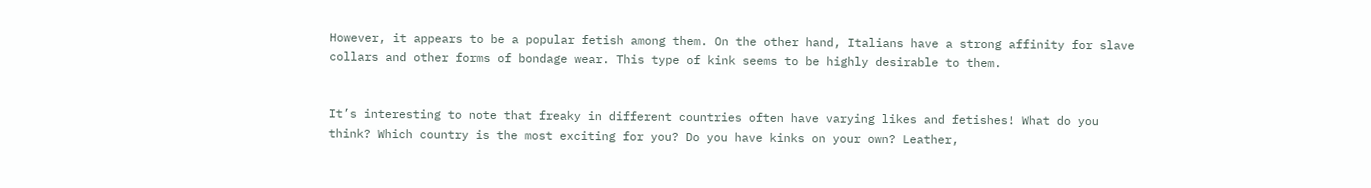However, it appears to be a popular fetish among them. On the other hand, Italians have a strong affinity for slave collars and other forms of bondage wear. This type of kink seems to be highly desirable to them.


It’s interesting to note that freaky in different countries often have varying likes and fetishes! What do you think? Which country is the most exciting for you? Do you have kinks on your own? Leather,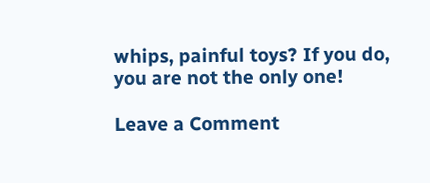whips, painful toys? If you do, you are not the only one!

Leave a Comment